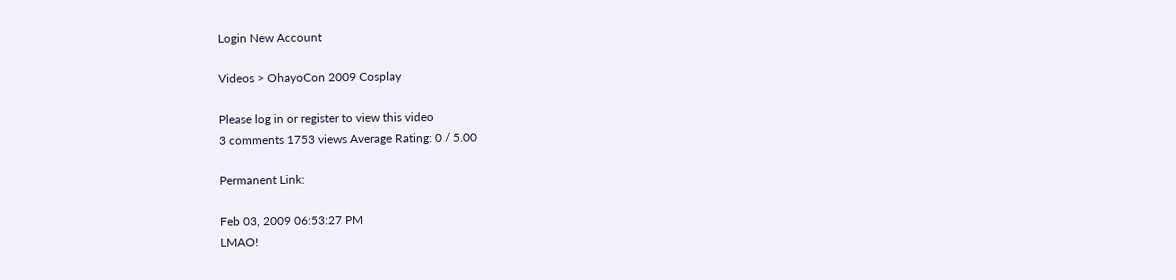Login New Account

Videos > OhayoCon 2009 Cosplay

Please log in or register to view this video
3 comments 1753 views Average Rating: 0 / 5.00

Permanent Link:

Feb 03, 2009 06:53:27 PM
LMAO!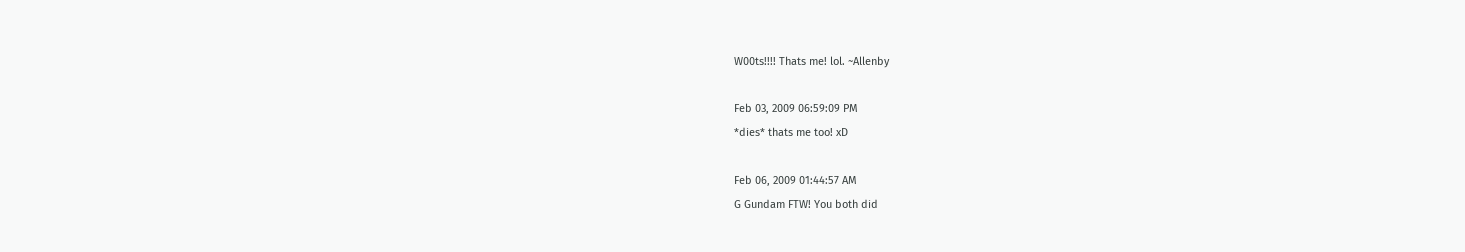W00ts!!!! Thats me! lol. ~Allenby

Feb 03, 2009 06:59:09 PM
*dies* thats me too! xD

Feb 06, 2009 01:44:57 AM
G Gundam FTW! You both did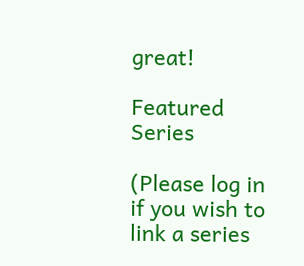great!

Featured Series

(Please log in if you wish to link a series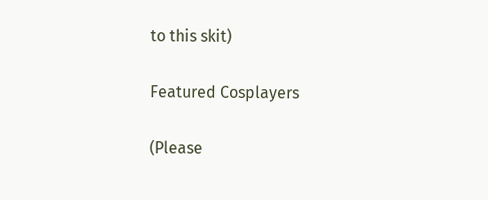to this skit)

Featured Cosplayers

(Please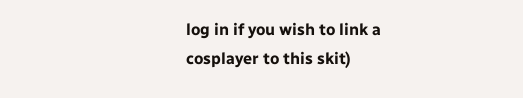log in if you wish to link a cosplayer to this skit)